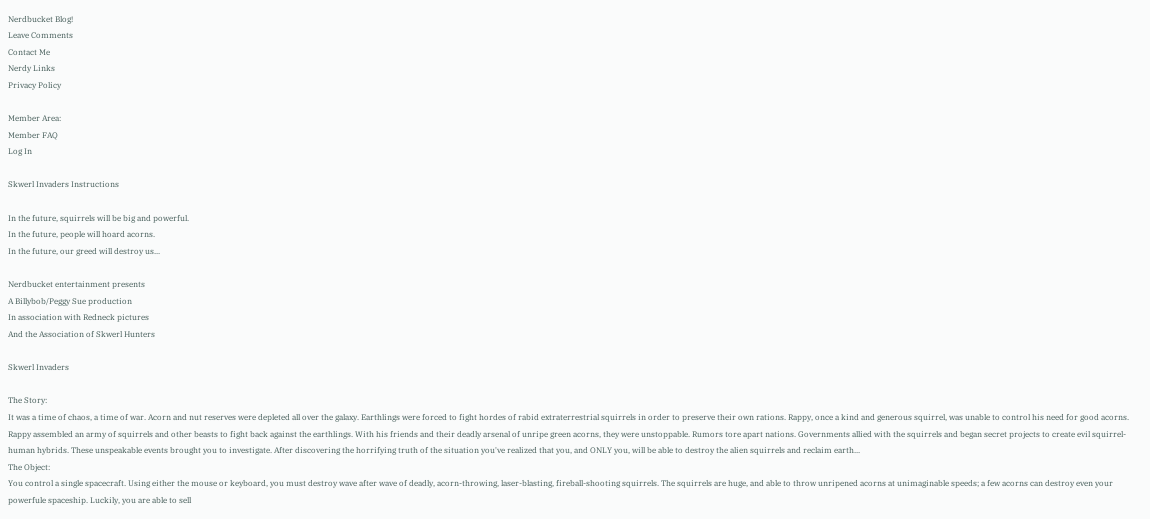Nerdbucket Blog!
Leave Comments
Contact Me
Nerdy Links
Privacy Policy

Member Area:
Member FAQ
Log In

Skwerl Invaders Instructions

In the future, squirrels will be big and powerful.
In the future, people will hoard acorns.
In the future, our greed will destroy us...

Nerdbucket entertainment presents
A Billybob/Peggy Sue production
In association with Redneck pictures
And the Association of Skwerl Hunters

Skwerl Invaders

The Story:
It was a time of chaos, a time of war. Acorn and nut reserves were depleted all over the galaxy. Earthlings were forced to fight hordes of rabid extraterrestrial squirrels in order to preserve their own rations. Rappy, once a kind and generous squirrel, was unable to control his need for good acorns. Rappy assembled an army of squirrels and other beasts to fight back against the earthlings. With his friends and their deadly arsenal of unripe green acorns, they were unstoppable. Rumors tore apart nations. Governments allied with the squirrels and began secret projects to create evil squirrel-human hybrids. These unspeakable events brought you to investigate. After discovering the horrifying truth of the situation you've realized that you, and ONLY you, will be able to destroy the alien squirrels and reclaim earth...
The Object:
You control a single spacecraft. Using either the mouse or keyboard, you must destroy wave after wave of deadly, acorn-throwing, laser-blasting, fireball-shooting squirrels. The squirrels are huge, and able to throw unripened acorns at unimaginable speeds; a few acorns can destroy even your powerfule spaceship. Luckily, you are able to sell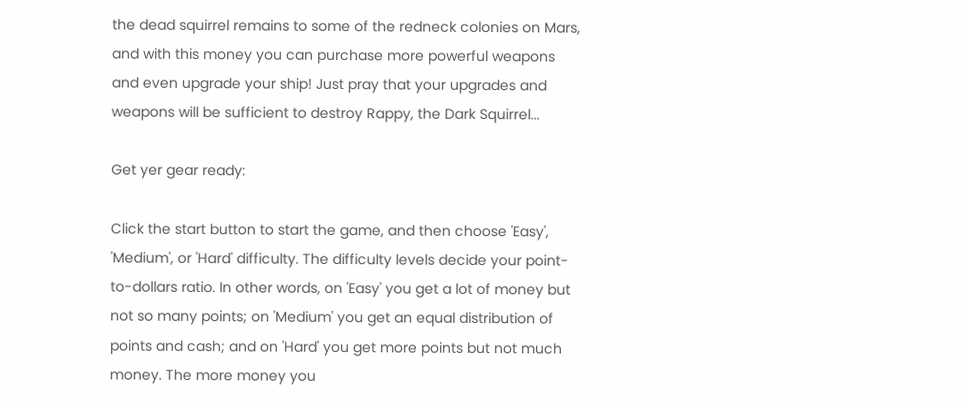the dead squirrel remains to some of the redneck colonies on Mars, and with this money you can purchase more powerful weapons and even upgrade your ship! Just pray that your upgrades and weapons will be sufficient to destroy Rappy, the Dark Squirrel...

Get yer gear ready:

Click the start button to start the game, and then choose 'Easy', 'Medium', or 'Hard' difficulty. The difficulty levels decide your point-to-dollars ratio. In other words, on 'Easy' you get a lot of money but not so many points; on 'Medium' you get an equal distribution of points and cash; and on 'Hard' you get more points but not much money. The more money you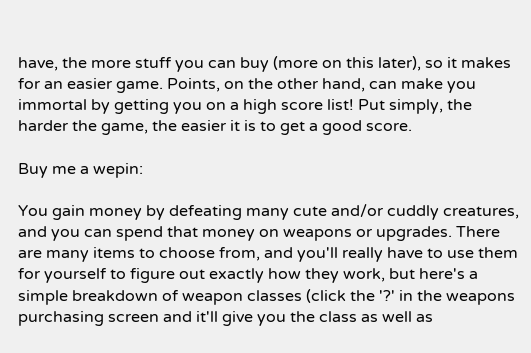have, the more stuff you can buy (more on this later), so it makes for an easier game. Points, on the other hand, can make you immortal by getting you on a high score list! Put simply, the harder the game, the easier it is to get a good score.

Buy me a wepin:

You gain money by defeating many cute and/or cuddly creatures, and you can spend that money on weapons or upgrades. There are many items to choose from, and you'll really have to use them for yourself to figure out exactly how they work, but here's a simple breakdown of weapon classes (click the '?' in the weapons purchasing screen and it'll give you the class as well as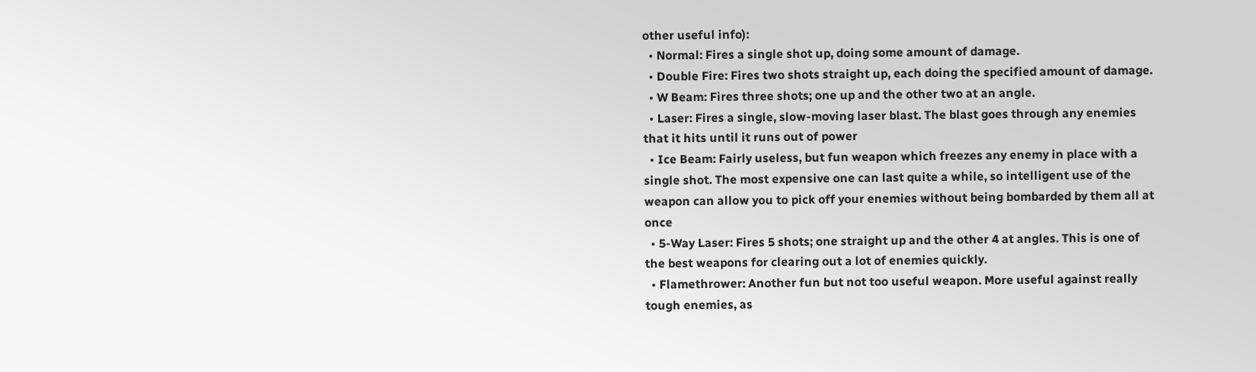other useful info):
  • Normal: Fires a single shot up, doing some amount of damage.
  • Double Fire: Fires two shots straight up, each doing the specified amount of damage.
  • W Beam: Fires three shots; one up and the other two at an angle.
  • Laser: Fires a single, slow-moving laser blast. The blast goes through any enemies that it hits until it runs out of power
  • Ice Beam: Fairly useless, but fun weapon which freezes any enemy in place with a single shot. The most expensive one can last quite a while, so intelligent use of the weapon can allow you to pick off your enemies without being bombarded by them all at once
  • 5-Way Laser: Fires 5 shots; one straight up and the other 4 at angles. This is one of the best weapons for clearing out a lot of enemies quickly.
  • Flamethrower: Another fun but not too useful weapon. More useful against really tough enemies, as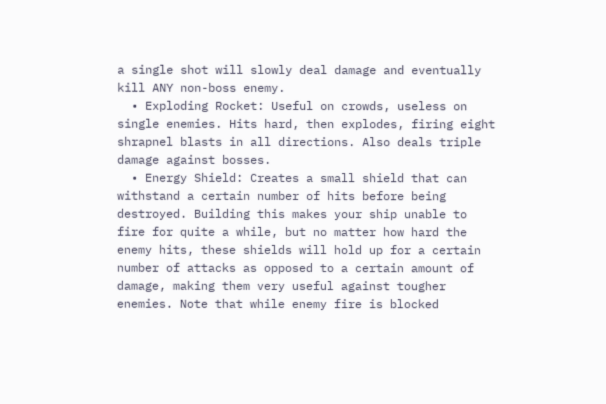a single shot will slowly deal damage and eventually kill ANY non-boss enemy.
  • Exploding Rocket: Useful on crowds, useless on single enemies. Hits hard, then explodes, firing eight shrapnel blasts in all directions. Also deals triple damage against bosses.
  • Energy Shield: Creates a small shield that can withstand a certain number of hits before being destroyed. Building this makes your ship unable to fire for quite a while, but no matter how hard the enemy hits, these shields will hold up for a certain number of attacks as opposed to a certain amount of damage, making them very useful against tougher enemies. Note that while enemy fire is blocked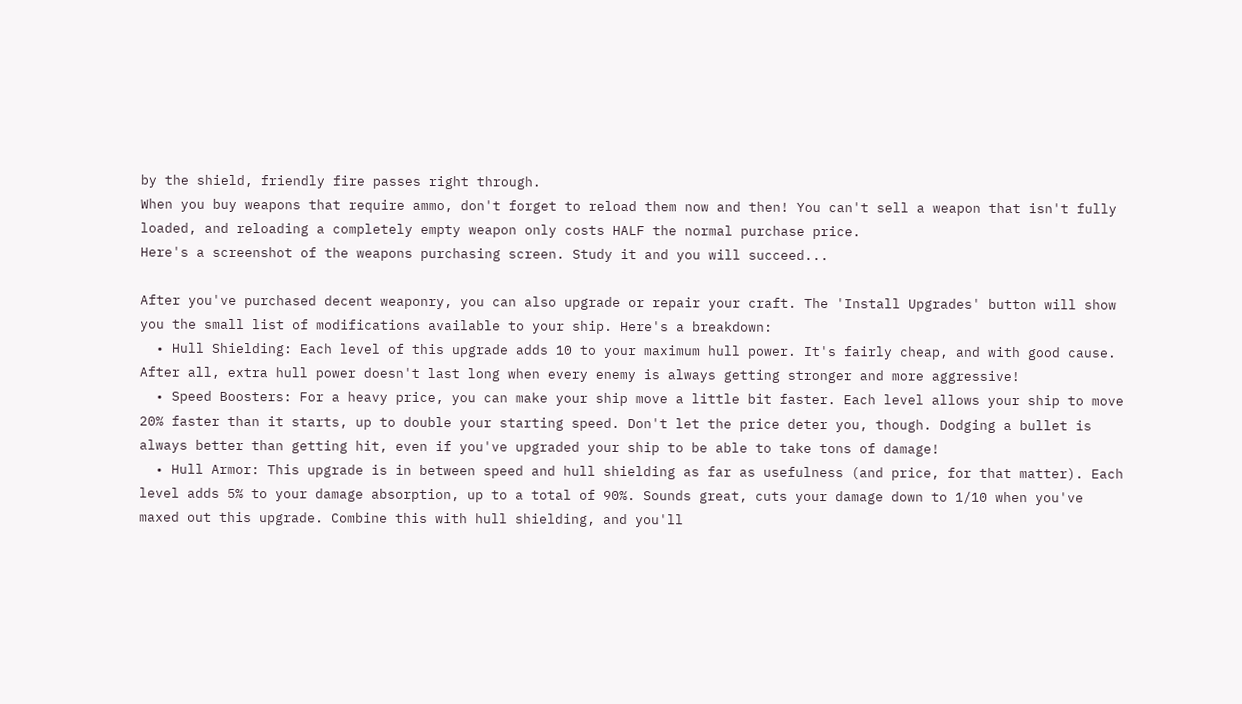by the shield, friendly fire passes right through.
When you buy weapons that require ammo, don't forget to reload them now and then! You can't sell a weapon that isn't fully loaded, and reloading a completely empty weapon only costs HALF the normal purchase price.
Here's a screenshot of the weapons purchasing screen. Study it and you will succeed...

After you've purchased decent weaponry, you can also upgrade or repair your craft. The 'Install Upgrades' button will show you the small list of modifications available to your ship. Here's a breakdown:
  • Hull Shielding: Each level of this upgrade adds 10 to your maximum hull power. It's fairly cheap, and with good cause. After all, extra hull power doesn't last long when every enemy is always getting stronger and more aggressive!
  • Speed Boosters: For a heavy price, you can make your ship move a little bit faster. Each level allows your ship to move 20% faster than it starts, up to double your starting speed. Don't let the price deter you, though. Dodging a bullet is always better than getting hit, even if you've upgraded your ship to be able to take tons of damage!
  • Hull Armor: This upgrade is in between speed and hull shielding as far as usefulness (and price, for that matter). Each level adds 5% to your damage absorption, up to a total of 90%. Sounds great, cuts your damage down to 1/10 when you've maxed out this upgrade. Combine this with hull shielding, and you'll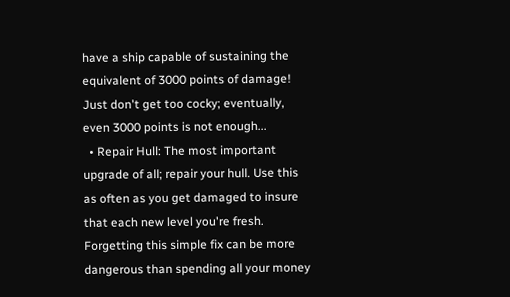have a ship capable of sustaining the equivalent of 3000 points of damage! Just don't get too cocky; eventually, even 3000 points is not enough...
  • Repair Hull: The most important upgrade of all; repair your hull. Use this as often as you get damaged to insure that each new level you're fresh. Forgetting this simple fix can be more dangerous than spending all your money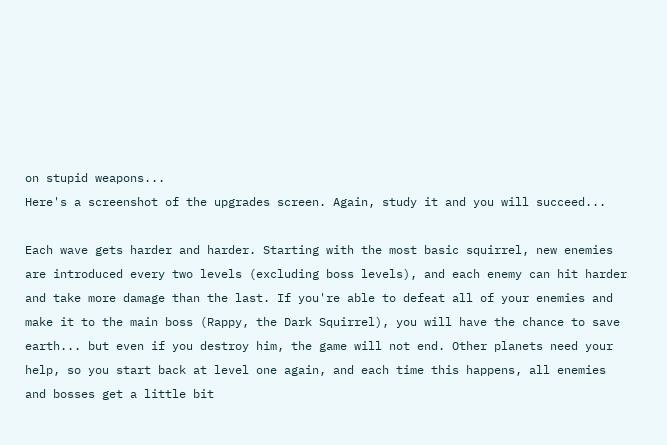on stupid weapons...
Here's a screenshot of the upgrades screen. Again, study it and you will succeed...

Each wave gets harder and harder. Starting with the most basic squirrel, new enemies are introduced every two levels (excluding boss levels), and each enemy can hit harder and take more damage than the last. If you're able to defeat all of your enemies and make it to the main boss (Rappy, the Dark Squirrel), you will have the chance to save earth... but even if you destroy him, the game will not end. Other planets need your help, so you start back at level one again, and each time this happens, all enemies and bosses get a little bit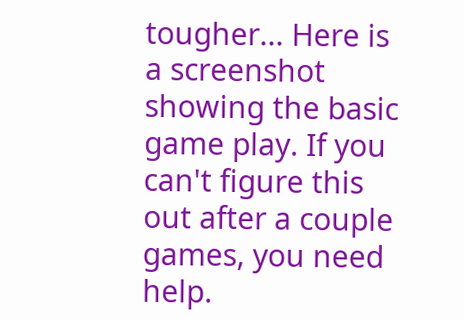tougher... Here is a screenshot showing the basic game play. If you can't figure this out after a couple games, you need help.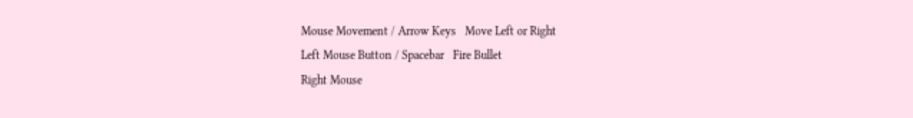Mouse Movement / Arrow Keys   Move Left or Right
Left Mouse Button / Spacebar   Fire Bullet
Right Mouse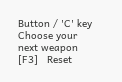Button / 'C' key   Choose your next weapon
[F3]   Reset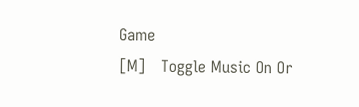Game
[M]   Toggle Music On Or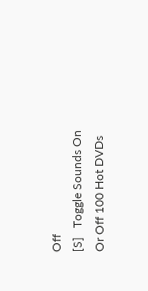Off
[S]   Toggle Sounds On Or Off 100 Hot DVDs